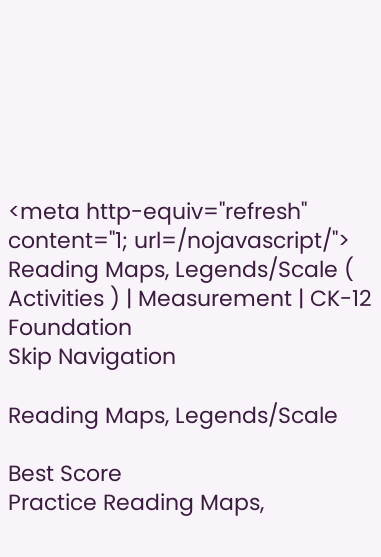<meta http-equiv="refresh" content="1; url=/nojavascript/"> Reading Maps, Legends/Scale ( Activities ) | Measurement | CK-12 Foundation
Skip Navigation

Reading Maps, Legends/Scale

Best Score
Practice Reading Maps,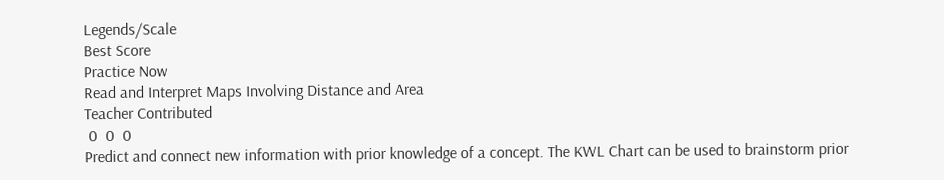Legends/Scale
Best Score
Practice Now
Read and Interpret Maps Involving Distance and Area
Teacher Contributed
 0  0  0
Predict and connect new information with prior knowledge of a concept. The KWL Chart can be used to brainstorm prior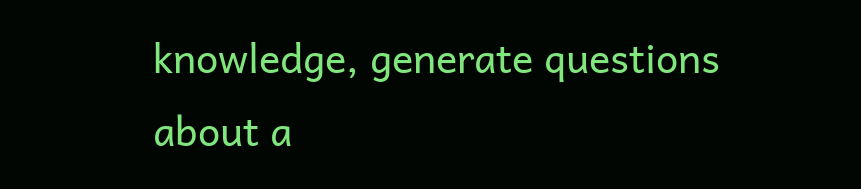knowledge, generate questions about a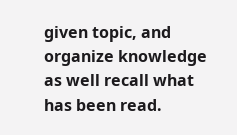given topic, and organize knowledge as well recall what has been read.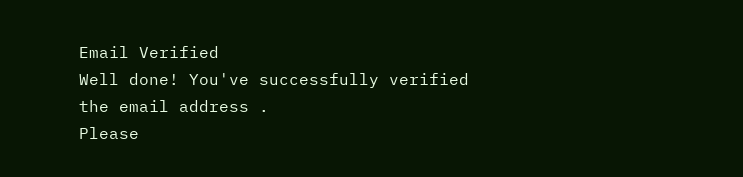Email Verified
Well done! You've successfully verified the email address .
Please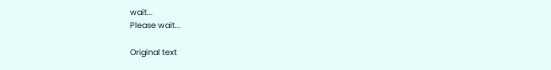wait...
Please wait...

Original text